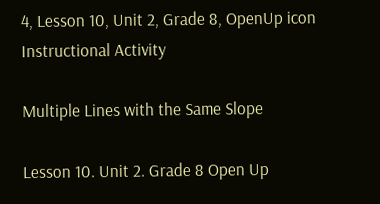4, Lesson 10, Unit 2, Grade 8, OpenUp icon
Instructional Activity

Multiple Lines with the Same Slope

Lesson 10. Unit 2. Grade 8 Open Up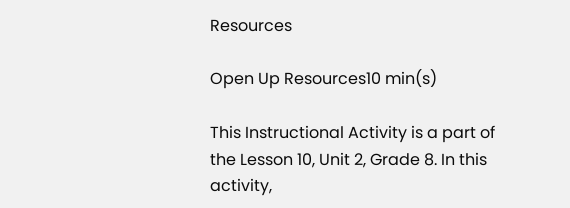Resources

Open Up Resources10 min(s)

This Instructional Activity is a part of the Lesson 10, Unit 2, Grade 8. In this activity,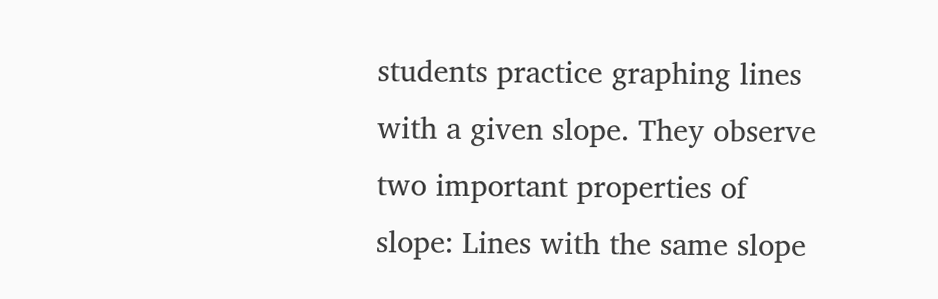students practice graphing lines with a given slope. They observe two important properties of slope: Lines with the same slope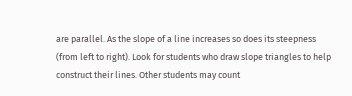are parallel. As the slope of a line increases so does its steepness (from left to right). Look for students who draw slope triangles to help construct their lines. Other students may count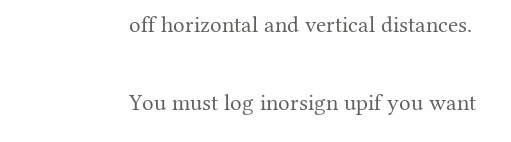off horizontal and vertical distances.

You must log inorsign upif you want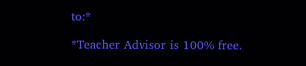to:*

*Teacher Advisor is 100% free.